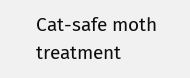Cat-safe moth treatment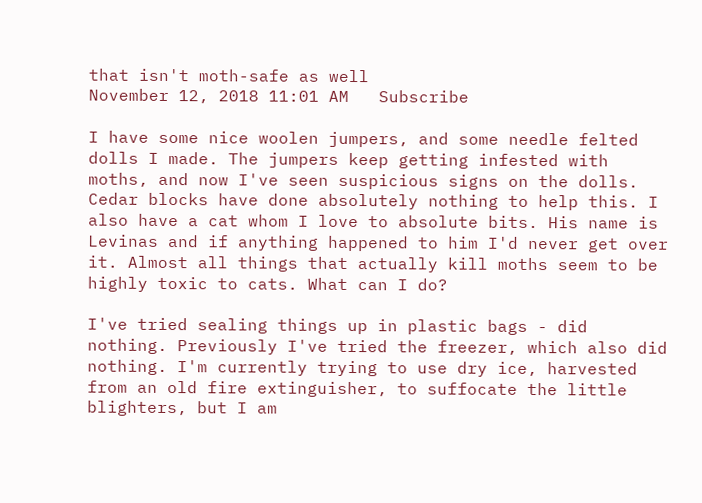that isn't moth-safe as well
November 12, 2018 11:01 AM   Subscribe

I have some nice woolen jumpers, and some needle felted dolls I made. The jumpers keep getting infested with moths, and now I've seen suspicious signs on the dolls. Cedar blocks have done absolutely nothing to help this. I also have a cat whom I love to absolute bits. His name is Levinas and if anything happened to him I'd never get over it. Almost all things that actually kill moths seem to be highly toxic to cats. What can I do?

I've tried sealing things up in plastic bags - did nothing. Previously I've tried the freezer, which also did nothing. I'm currently trying to use dry ice, harvested from an old fire extinguisher, to suffocate the little blighters, but I am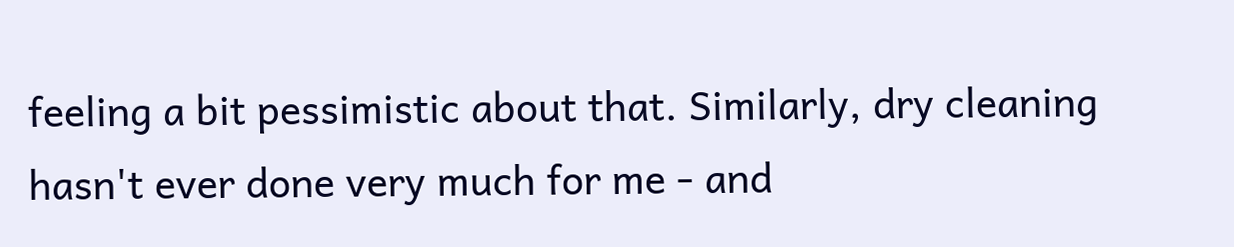feeling a bit pessimistic about that. Similarly, dry cleaning hasn't ever done very much for me - and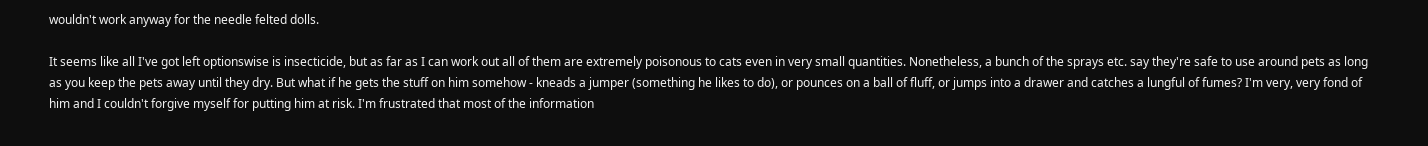wouldn't work anyway for the needle felted dolls.

It seems like all I've got left optionswise is insecticide, but as far as I can work out all of them are extremely poisonous to cats even in very small quantities. Nonetheless, a bunch of the sprays etc. say they're safe to use around pets as long as you keep the pets away until they dry. But what if he gets the stuff on him somehow - kneads a jumper (something he likes to do), or pounces on a ball of fluff, or jumps into a drawer and catches a lungful of fumes? I'm very, very fond of him and I couldn't forgive myself for putting him at risk. I'm frustrated that most of the information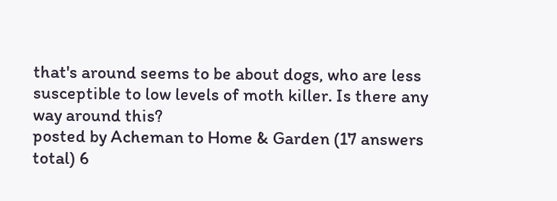that's around seems to be about dogs, who are less susceptible to low levels of moth killer. Is there any way around this?
posted by Acheman to Home & Garden (17 answers total) 6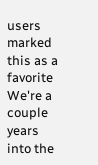users marked this as a favorite
We're a couple years into the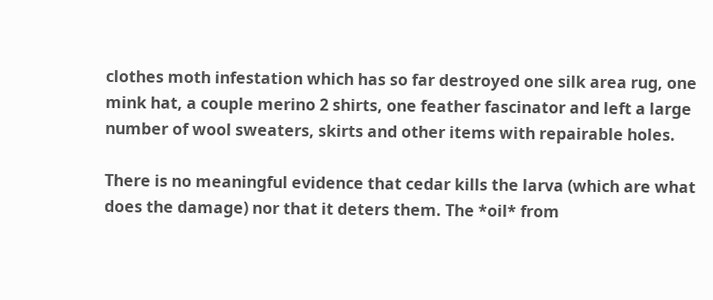clothes moth infestation which has so far destroyed one silk area rug, one mink hat, a couple merino 2 shirts, one feather fascinator and left a large number of wool sweaters, skirts and other items with repairable holes.

There is no meaningful evidence that cedar kills the larva (which are what does the damage) nor that it deters them. The *oil* from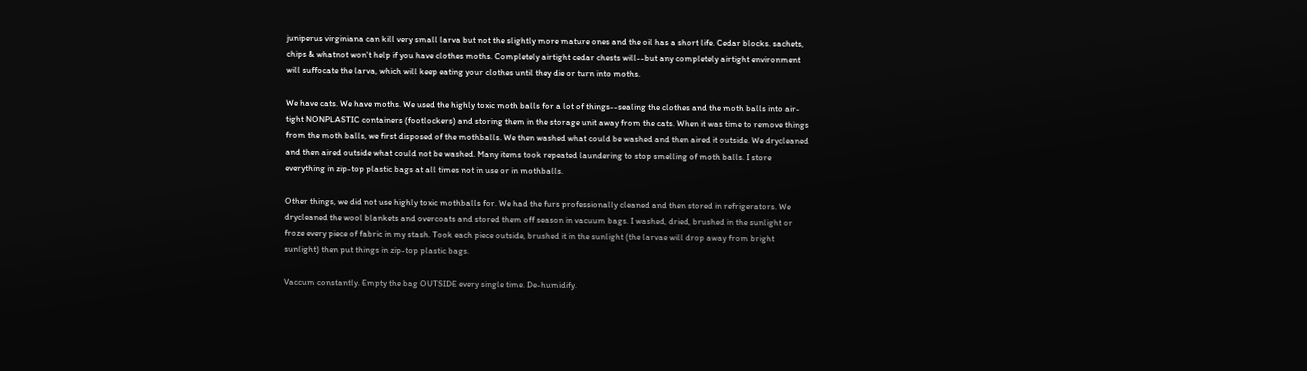juniperus virginiana can kill very small larva but not the slightly more mature ones and the oil has a short life. Cedar blocks. sachets, chips & whatnot won't help if you have clothes moths. Completely airtight cedar chests will--but any completely airtight environment will suffocate the larva, which will keep eating your clothes until they die or turn into moths.

We have cats. We have moths. We used the highly toxic moth balls for a lot of things--sealing the clothes and the moth balls into air-tight NONPLASTIC containers (footlockers) and storing them in the storage unit away from the cats. When it was time to remove things from the moth balls, we first disposed of the mothballs. We then washed what could be washed and then aired it outside. We drycleaned and then aired outside what could not be washed. Many items took repeated laundering to stop smelling of moth balls. I store everything in zip-top plastic bags at all times not in use or in mothballs.

Other things, we did not use highly toxic mothballs for. We had the furs professionally cleaned and then stored in refrigerators. We drycleaned the wool blankets and overcoats and stored them off season in vacuum bags. I washed, dried, brushed in the sunlight or froze every piece of fabric in my stash. Took each piece outside, brushed it in the sunlight (the larvae will drop away from bright sunlight) then put things in zip-top plastic bags.

Vaccum constantly. Empty the bag OUTSIDE every single time. De-humidify.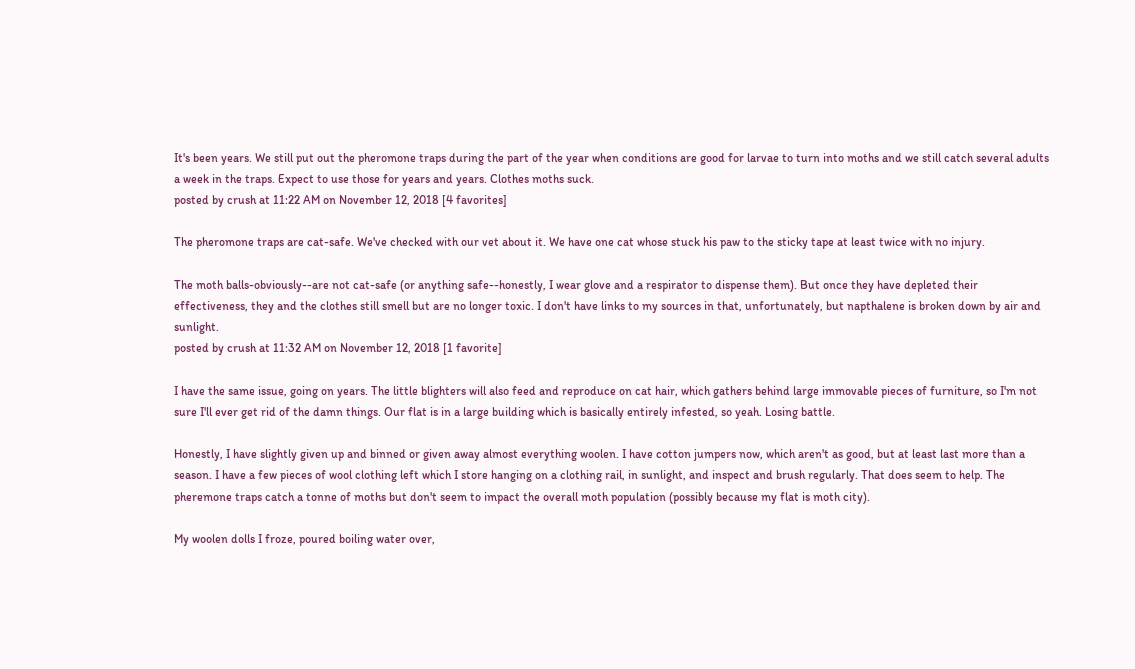It's been years. We still put out the pheromone traps during the part of the year when conditions are good for larvae to turn into moths and we still catch several adults a week in the traps. Expect to use those for years and years. Clothes moths suck.
posted by crush at 11:22 AM on November 12, 2018 [4 favorites]

The pheromone traps are cat-safe. We've checked with our vet about it. We have one cat whose stuck his paw to the sticky tape at least twice with no injury.

The moth balls-obviously--are not cat-safe (or anything safe--honestly, I wear glove and a respirator to dispense them). But once they have depleted their effectiveness, they and the clothes still smell but are no longer toxic. I don't have links to my sources in that, unfortunately, but napthalene is broken down by air and sunlight.
posted by crush at 11:32 AM on November 12, 2018 [1 favorite]

I have the same issue, going on years. The little blighters will also feed and reproduce on cat hair, which gathers behind large immovable pieces of furniture, so I'm not sure I'll ever get rid of the damn things. Our flat is in a large building which is basically entirely infested, so yeah. Losing battle.

Honestly, I have slightly given up and binned or given away almost everything woolen. I have cotton jumpers now, which aren't as good, but at least last more than a season. I have a few pieces of wool clothing left which I store hanging on a clothing rail, in sunlight, and inspect and brush regularly. That does seem to help. The pheremone traps catch a tonne of moths but don't seem to impact the overall moth population (possibly because my flat is moth city).

My woolen dolls I froze, poured boiling water over,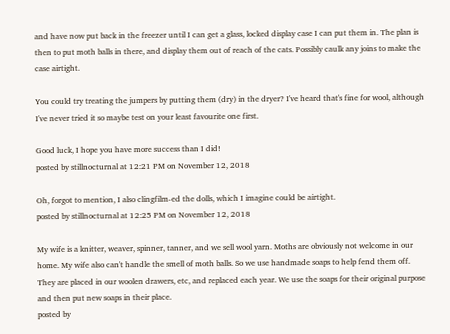and have now put back in the freezer until I can get a glass, locked display case I can put them in. The plan is then to put moth balls in there, and display them out of reach of the cats. Possibly caulk any joins to make the case airtight.

You could try treating the jumpers by putting them (dry) in the dryer? I've heard that's fine for wool, although I've never tried it so maybe test on your least favourite one first.

Good luck, I hope you have more success than I did!
posted by stillnocturnal at 12:21 PM on November 12, 2018

Oh, forgot to mention, I also clingfilm-ed the dolls, which I imagine could be airtight.
posted by stillnocturnal at 12:25 PM on November 12, 2018

My wife is a knitter, weaver, spinner, tanner, and we sell wool yarn. Moths are obviously not welcome in our home. My wife also can't handle the smell of moth balls. So we use handmade soaps to help fend them off. They are placed in our woolen drawers, etc, and replaced each year. We use the soaps for their original purpose and then put new soaps in their place.
posted by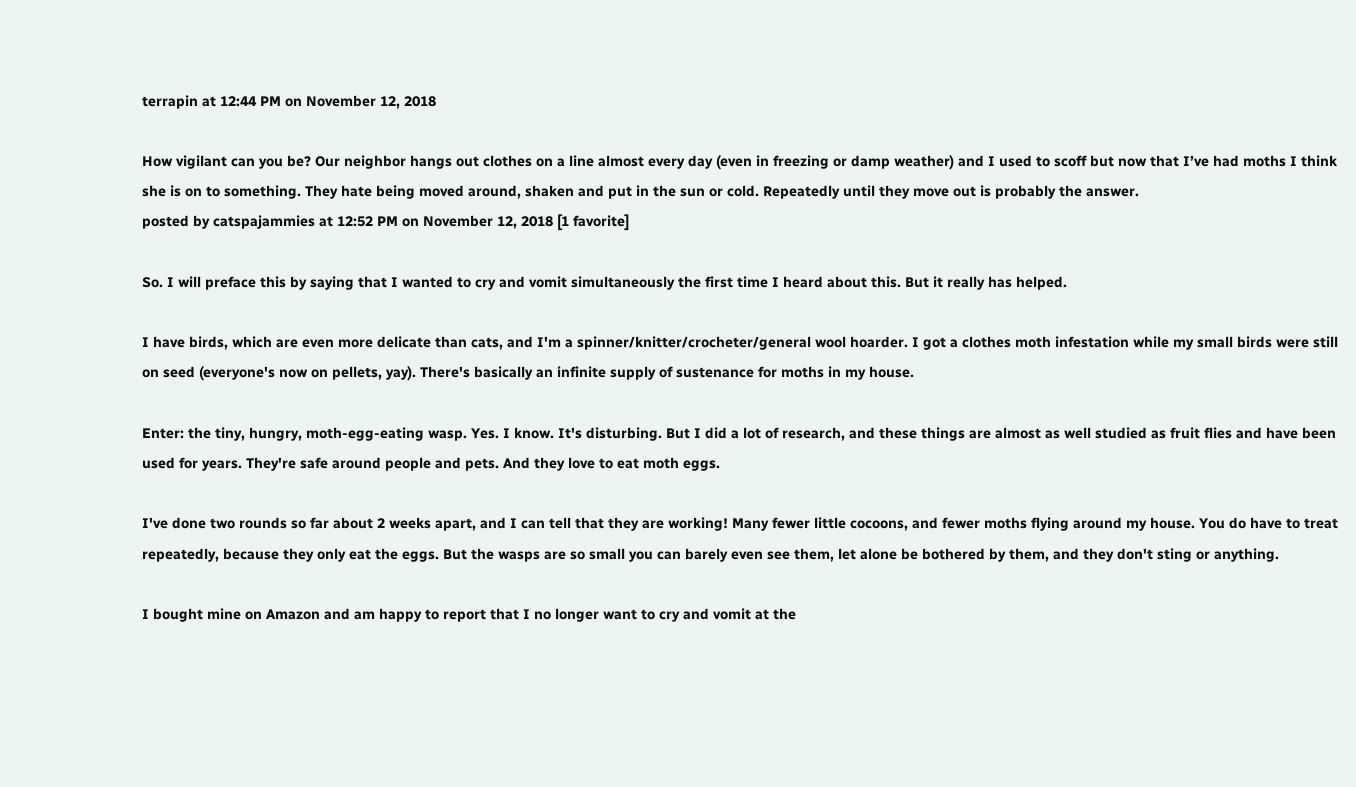terrapin at 12:44 PM on November 12, 2018

How vigilant can you be? Our neighbor hangs out clothes on a line almost every day (even in freezing or damp weather) and I used to scoff but now that I’ve had moths I think she is on to something. They hate being moved around, shaken and put in the sun or cold. Repeatedly until they move out is probably the answer.
posted by catspajammies at 12:52 PM on November 12, 2018 [1 favorite]

So. I will preface this by saying that I wanted to cry and vomit simultaneously the first time I heard about this. But it really has helped.

I have birds, which are even more delicate than cats, and I'm a spinner/knitter/crocheter/general wool hoarder. I got a clothes moth infestation while my small birds were still on seed (everyone's now on pellets, yay). There's basically an infinite supply of sustenance for moths in my house.

Enter: the tiny, hungry, moth-egg-eating wasp. Yes. I know. It's disturbing. But I did a lot of research, and these things are almost as well studied as fruit flies and have been used for years. They're safe around people and pets. And they love to eat moth eggs.

I've done two rounds so far about 2 weeks apart, and I can tell that they are working! Many fewer little cocoons, and fewer moths flying around my house. You do have to treat repeatedly, because they only eat the eggs. But the wasps are so small you can barely even see them, let alone be bothered by them, and they don't sting or anything.

I bought mine on Amazon and am happy to report that I no longer want to cry and vomit at the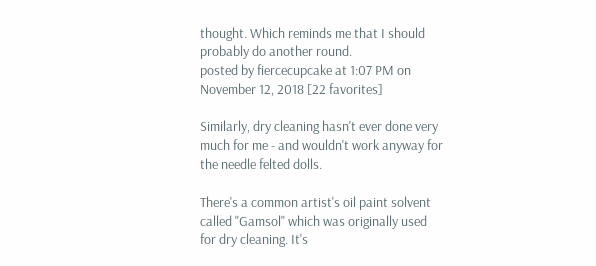thought. Which reminds me that I should probably do another round.
posted by fiercecupcake at 1:07 PM on November 12, 2018 [22 favorites]

Similarly, dry cleaning hasn't ever done very much for me - and wouldn't work anyway for the needle felted dolls.

There's a common artist's oil paint solvent called "Gamsol" which was originally used for dry cleaning. It's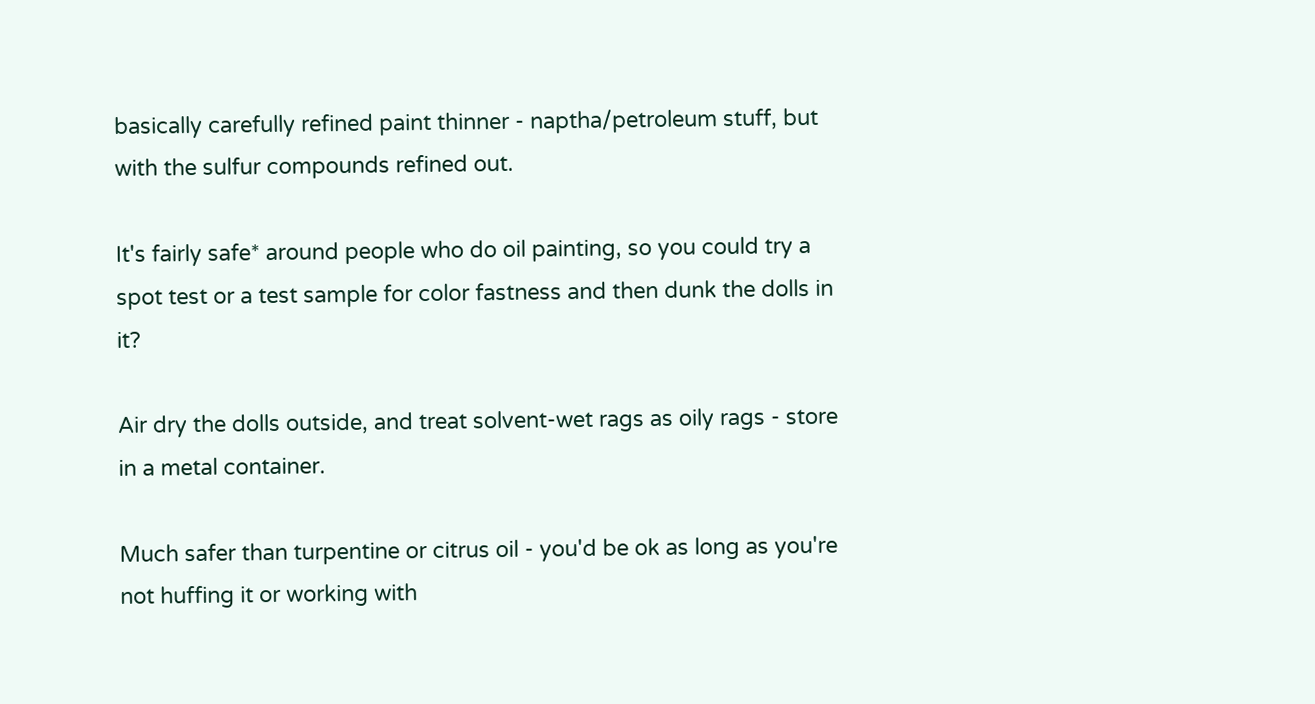basically carefully refined paint thinner - naptha/petroleum stuff, but with the sulfur compounds refined out.

It's fairly safe* around people who do oil painting, so you could try a spot test or a test sample for color fastness and then dunk the dolls in it?

Air dry the dolls outside, and treat solvent-wet rags as oily rags - store in a metal container.

Much safer than turpentine or citrus oil - you'd be ok as long as you're not huffing it or working with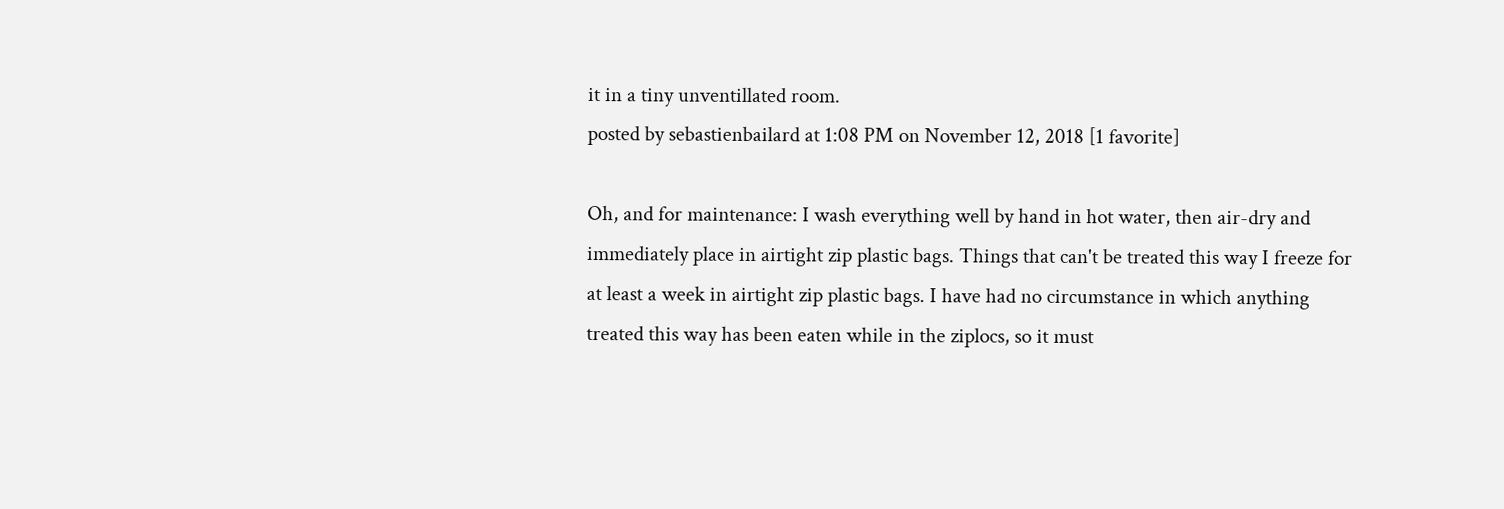it in a tiny unventillated room.
posted by sebastienbailard at 1:08 PM on November 12, 2018 [1 favorite]

Oh, and for maintenance: I wash everything well by hand in hot water, then air-dry and immediately place in airtight zip plastic bags. Things that can't be treated this way I freeze for at least a week in airtight zip plastic bags. I have had no circumstance in which anything treated this way has been eaten while in the ziplocs, so it must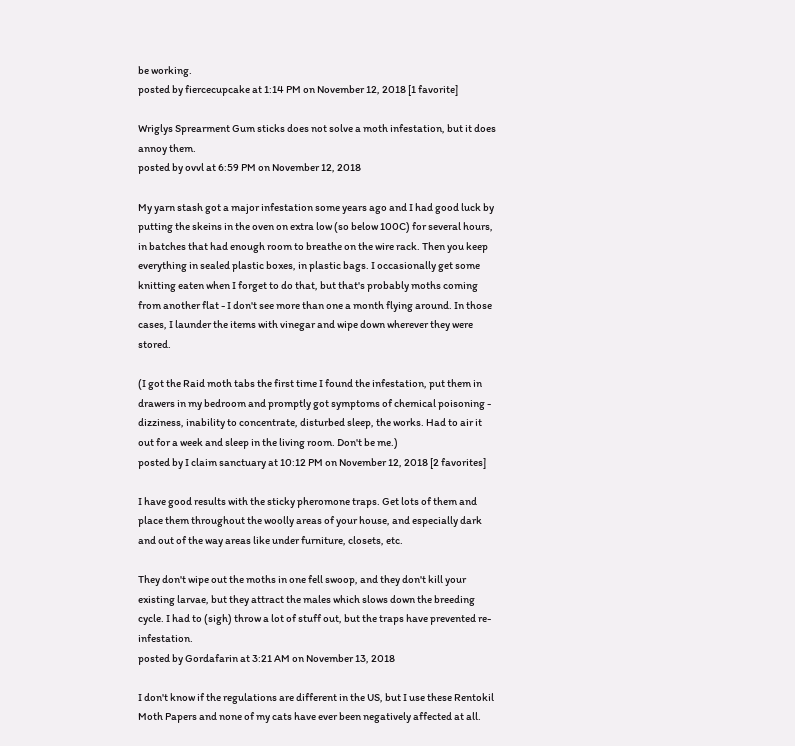be working.
posted by fiercecupcake at 1:14 PM on November 12, 2018 [1 favorite]

Wriglys Sprearment Gum sticks does not solve a moth infestation, but it does annoy them.
posted by ovvl at 6:59 PM on November 12, 2018

My yarn stash got a major infestation some years ago and I had good luck by putting the skeins in the oven on extra low (so below 100C) for several hours, in batches that had enough room to breathe on the wire rack. Then you keep everything in sealed plastic boxes, in plastic bags. I occasionally get some knitting eaten when I forget to do that, but that's probably moths coming from another flat - I don't see more than one a month flying around. In those cases, I launder the items with vinegar and wipe down wherever they were stored.

(I got the Raid moth tabs the first time I found the infestation, put them in drawers in my bedroom and promptly got symptoms of chemical poisoning - dizziness, inability to concentrate, disturbed sleep, the works. Had to air it out for a week and sleep in the living room. Don't be me.)
posted by I claim sanctuary at 10:12 PM on November 12, 2018 [2 favorites]

I have good results with the sticky pheromone traps. Get lots of them and place them throughout the woolly areas of your house, and especially dark and out of the way areas like under furniture, closets, etc.

They don't wipe out the moths in one fell swoop, and they don't kill your existing larvae, but they attract the males which slows down the breeding cycle. I had to (sigh) throw a lot of stuff out, but the traps have prevented re-infestation.
posted by Gordafarin at 3:21 AM on November 13, 2018

I don't know if the regulations are different in the US, but I use these Rentokil Moth Papers and none of my cats have ever been negatively affected at all.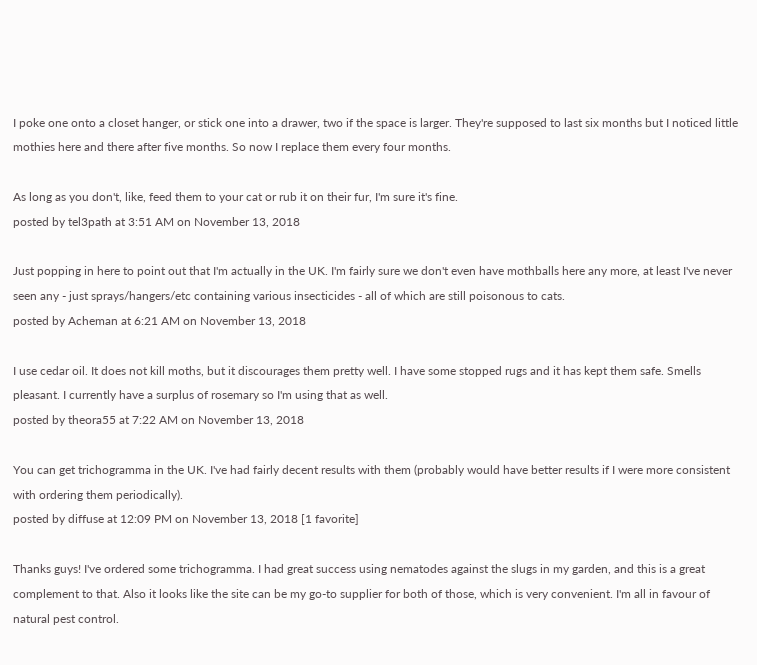I poke one onto a closet hanger, or stick one into a drawer, two if the space is larger. They're supposed to last six months but I noticed little mothies here and there after five months. So now I replace them every four months.

As long as you don't, like, feed them to your cat or rub it on their fur, I'm sure it's fine.
posted by tel3path at 3:51 AM on November 13, 2018

Just popping in here to point out that I'm actually in the UK. I'm fairly sure we don't even have mothballs here any more, at least I've never seen any - just sprays/hangers/etc containing various insecticides - all of which are still poisonous to cats.
posted by Acheman at 6:21 AM on November 13, 2018

I use cedar oil. It does not kill moths, but it discourages them pretty well. I have some stopped rugs and it has kept them safe. Smells pleasant. I currently have a surplus of rosemary so I'm using that as well.
posted by theora55 at 7:22 AM on November 13, 2018

You can get trichogramma in the UK. I've had fairly decent results with them (probably would have better results if I were more consistent with ordering them periodically).
posted by diffuse at 12:09 PM on November 13, 2018 [1 favorite]

Thanks guys! I've ordered some trichogramma. I had great success using nematodes against the slugs in my garden, and this is a great complement to that. Also it looks like the site can be my go-to supplier for both of those, which is very convenient. I'm all in favour of natural pest control.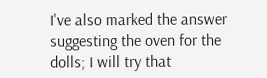I've also marked the answer suggesting the oven for the dolls; I will try that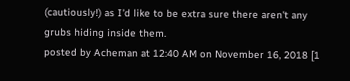(cautiously!) as I'd like to be extra sure there aren't any grubs hiding inside them.
posted by Acheman at 12:40 AM on November 16, 2018 [1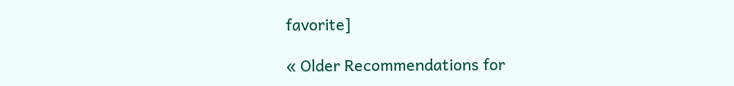favorite]

« Older Recommendations for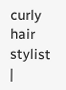curly hair stylist   |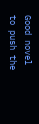Good novel to push the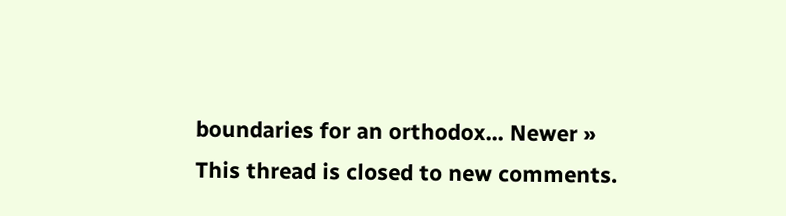boundaries for an orthodox... Newer »
This thread is closed to new comments.